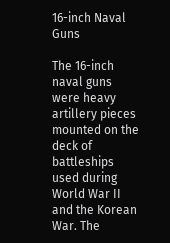16-inch Naval Guns

The 16-inch naval guns were heavy artillery pieces mounted on the deck of battleships used during World War II and the Korean War. The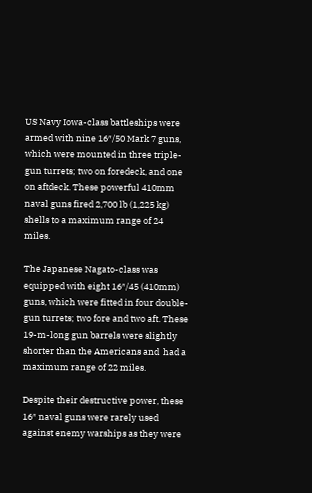US Navy Iowa-class battleships were armed with nine 16″/50 Mark 7 guns, which were mounted in three triple-gun turrets; two on foredeck, and one on aftdeck. These powerful 410mm naval guns fired 2,700 lb (1,225 kg) shells to a maximum range of 24 miles.

The Japanese Nagato-class was equipped with eight 16″/45 (410mm) guns, which were fitted in four double-gun turrets; two fore and two aft. These 19-m-long gun barrels were slightly shorter than the Americans and  had a maximum range of 22 miles.

Despite their destructive power, these 16″ naval guns were rarely used against enemy warships as they were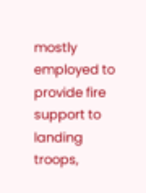mostly employed to provide fire support to landing troops,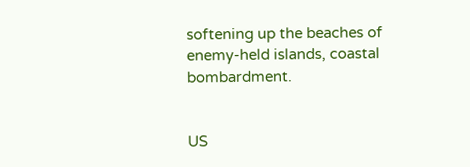softening up the beaches of enemy-held islands, coastal bombardment.


US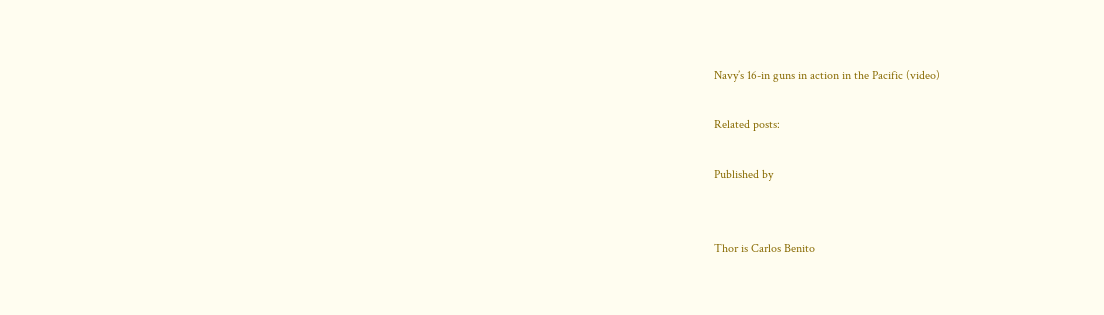Navy’s 16-in guns in action in the Pacific (video)

Related posts:

Published by


Thor is Carlos Benito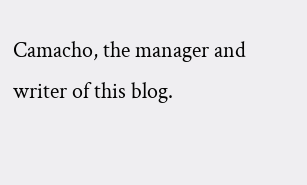Camacho, the manager and writer of this blog.